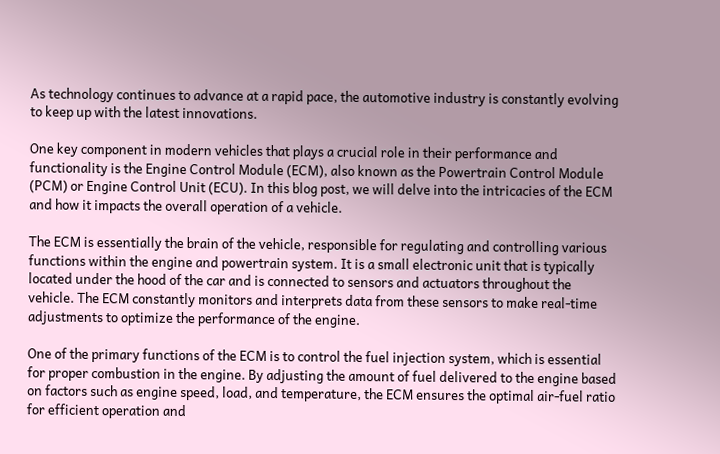As technology continues to advance at a rapid pace, the automotive industry is constantly evolving to keep up with the latest innovations.

One key component in modern vehicles that plays a crucial role in their performance and functionality is the Engine Control Module (ECM), also known as the Powertrain Control Module (PCM) or Engine Control Unit (ECU). In this blog post, we will delve into the intricacies of the ECM and how it impacts the overall operation of a vehicle.

The ECM is essentially the brain of the vehicle, responsible for regulating and controlling various functions within the engine and powertrain system. It is a small electronic unit that is typically located under the hood of the car and is connected to sensors and actuators throughout the vehicle. The ECM constantly monitors and interprets data from these sensors to make real-time adjustments to optimize the performance of the engine.

One of the primary functions of the ECM is to control the fuel injection system, which is essential for proper combustion in the engine. By adjusting the amount of fuel delivered to the engine based on factors such as engine speed, load, and temperature, the ECM ensures the optimal air-fuel ratio for efficient operation and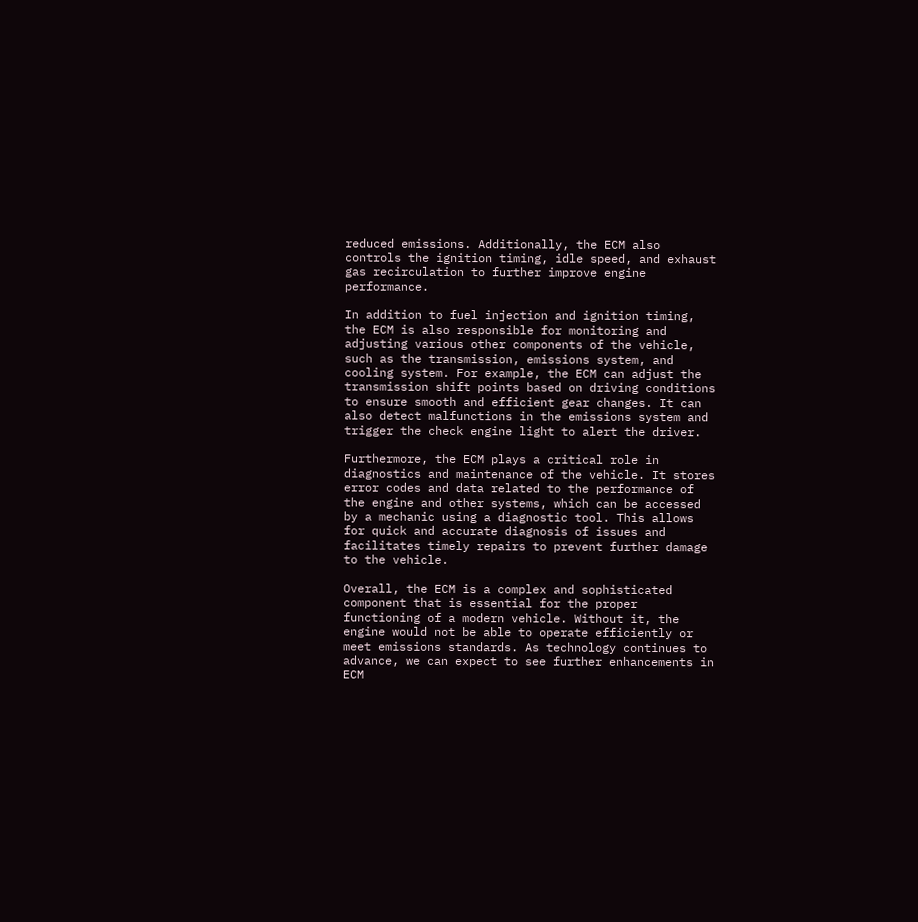reduced emissions. Additionally, the ECM also controls the ignition timing, idle speed, and exhaust gas recirculation to further improve engine performance.

In addition to fuel injection and ignition timing, the ECM is also responsible for monitoring and adjusting various other components of the vehicle, such as the transmission, emissions system, and cooling system. For example, the ECM can adjust the transmission shift points based on driving conditions to ensure smooth and efficient gear changes. It can also detect malfunctions in the emissions system and trigger the check engine light to alert the driver.

Furthermore, the ECM plays a critical role in diagnostics and maintenance of the vehicle. It stores error codes and data related to the performance of the engine and other systems, which can be accessed by a mechanic using a diagnostic tool. This allows for quick and accurate diagnosis of issues and facilitates timely repairs to prevent further damage to the vehicle.

Overall, the ECM is a complex and sophisticated component that is essential for the proper functioning of a modern vehicle. Without it, the engine would not be able to operate efficiently or meet emissions standards. As technology continues to advance, we can expect to see further enhancements in ECM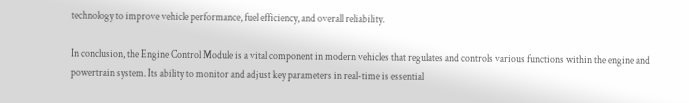technology to improve vehicle performance, fuel efficiency, and overall reliability.

In conclusion, the Engine Control Module is a vital component in modern vehicles that regulates and controls various functions within the engine and powertrain system. Its ability to monitor and adjust key parameters in real-time is essential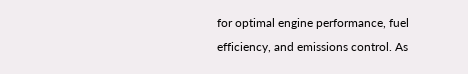for optimal engine performance, fuel efficiency, and emissions control. As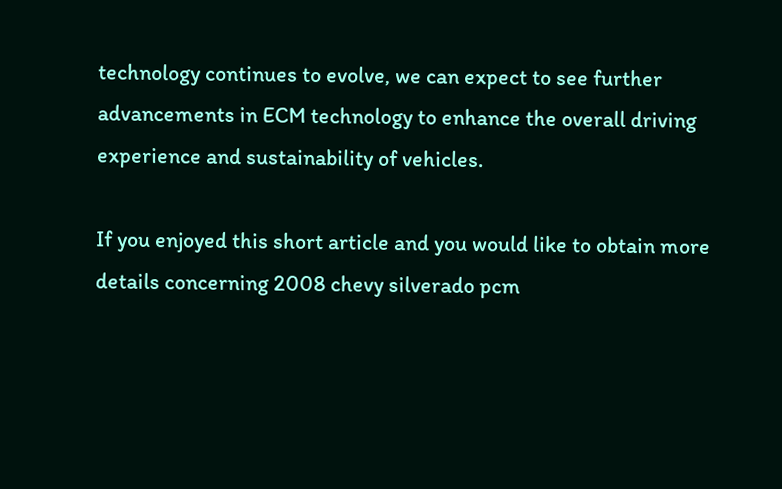technology continues to evolve, we can expect to see further advancements in ECM technology to enhance the overall driving experience and sustainability of vehicles.

If you enjoyed this short article and you would like to obtain more details concerning 2008 chevy silverado pcm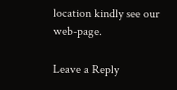location kindly see our web-page.

Leave a Reply